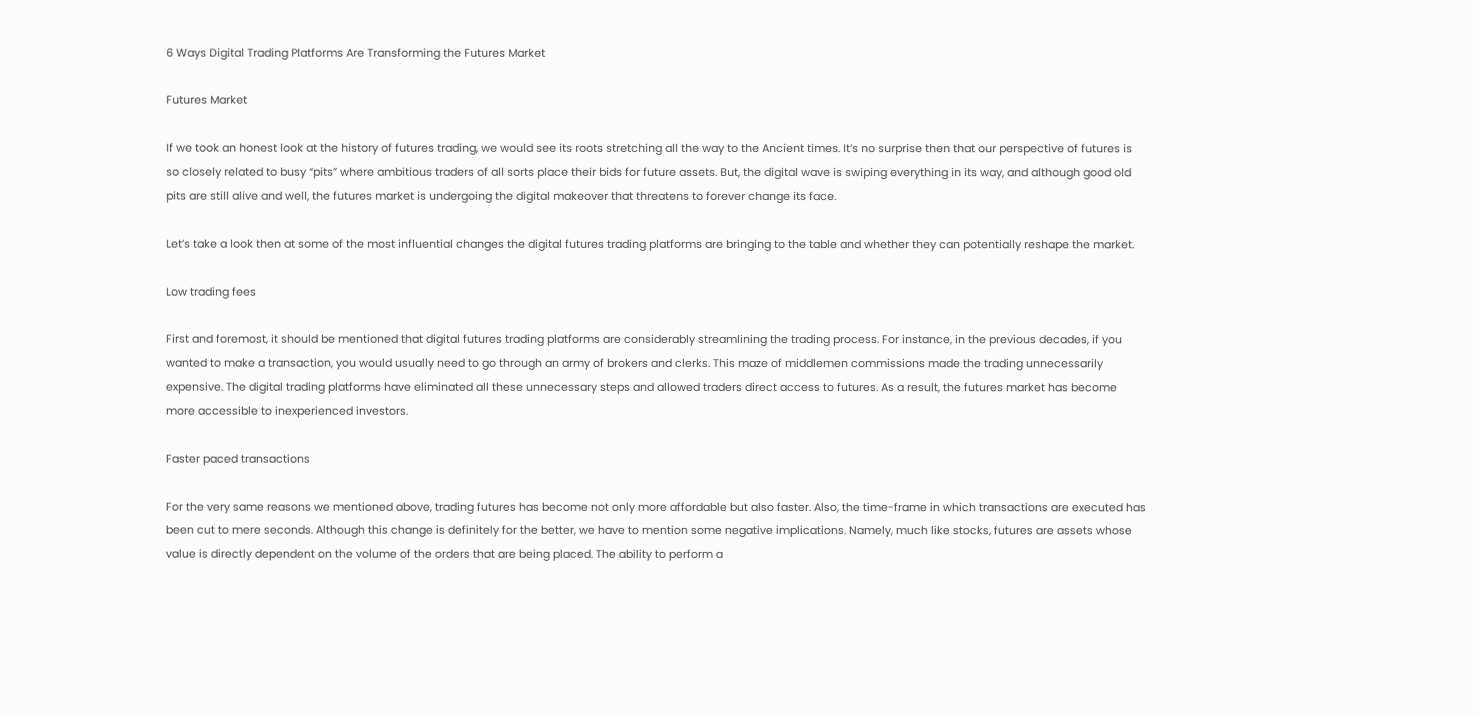6 Ways Digital Trading Platforms Are Transforming the Futures Market

Futures Market

If we took an honest look at the history of futures trading, we would see its roots stretching all the way to the Ancient times. It’s no surprise then that our perspective of futures is so closely related to busy “pits” where ambitious traders of all sorts place their bids for future assets. But, the digital wave is swiping everything in its way, and although good old pits are still alive and well, the futures market is undergoing the digital makeover that threatens to forever change its face.

Let’s take a look then at some of the most influential changes the digital futures trading platforms are bringing to the table and whether they can potentially reshape the market.

Low trading fees

First and foremost, it should be mentioned that digital futures trading platforms are considerably streamlining the trading process. For instance, in the previous decades, if you wanted to make a transaction, you would usually need to go through an army of brokers and clerks. This maze of middlemen commissions made the trading unnecessarily expensive. The digital trading platforms have eliminated all these unnecessary steps and allowed traders direct access to futures. As a result, the futures market has become more accessible to inexperienced investors.

Faster paced transactions

For the very same reasons we mentioned above, trading futures has become not only more affordable but also faster. Also, the time-frame in which transactions are executed has been cut to mere seconds. Although this change is definitely for the better, we have to mention some negative implications. Namely, much like stocks, futures are assets whose value is directly dependent on the volume of the orders that are being placed. The ability to perform a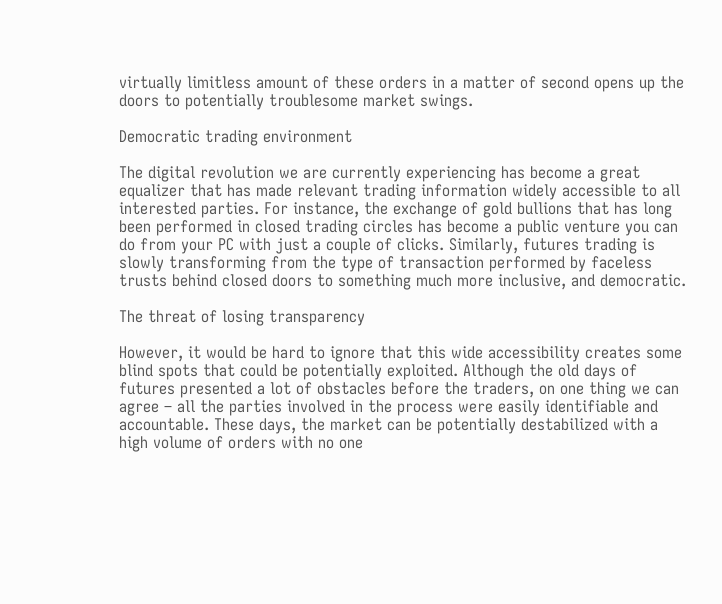virtually limitless amount of these orders in a matter of second opens up the doors to potentially troublesome market swings.

Democratic trading environment

The digital revolution we are currently experiencing has become a great equalizer that has made relevant trading information widely accessible to all interested parties. For instance, the exchange of gold bullions that has long been performed in closed trading circles has become a public venture you can do from your PC with just a couple of clicks. Similarly, futures trading is slowly transforming from the type of transaction performed by faceless trusts behind closed doors to something much more inclusive, and democratic.

The threat of losing transparency

However, it would be hard to ignore that this wide accessibility creates some blind spots that could be potentially exploited. Although the old days of futures presented a lot of obstacles before the traders, on one thing we can agree – all the parties involved in the process were easily identifiable and accountable. These days, the market can be potentially destabilized with a high volume of orders with no one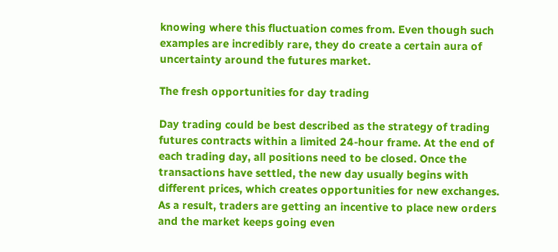knowing where this fluctuation comes from. Even though such examples are incredibly rare, they do create a certain aura of uncertainty around the futures market.

The fresh opportunities for day trading

Day trading could be best described as the strategy of trading futures contracts within a limited 24-hour frame. At the end of each trading day, all positions need to be closed. Once the transactions have settled, the new day usually begins with different prices, which creates opportunities for new exchanges. As a result, traders are getting an incentive to place new orders and the market keeps going even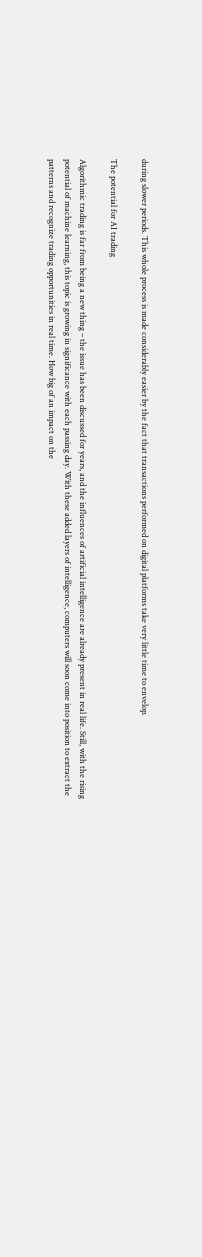during slower periods. This whole process is made considerably easier by the fact that transactions performed on digital platforms take very little time to envelop.

The potential for AI trading

Algorithmic trading is far from being a new thing – the issue has been discussed for years, and the influences of artificial intelligence are already present in real life. Still, with the rising potential of machine learning, this topic is growing in significance with each passing day. With these added layers of intelligence, computers will soon come into position to extract the patterns and recognize trading opportunities in real time. How big of an impact on the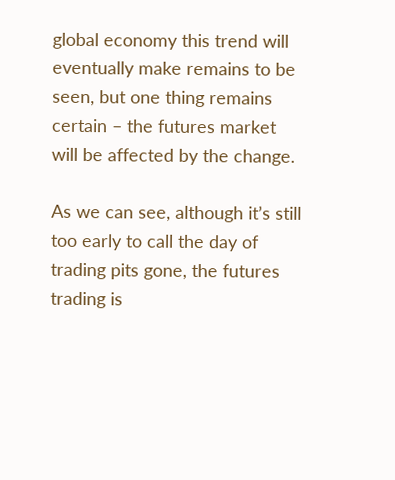global economy this trend will eventually make remains to be seen, but one thing remains certain – the futures market will be affected by the change.

As we can see, although it’s still too early to call the day of trading pits gone, the futures trading is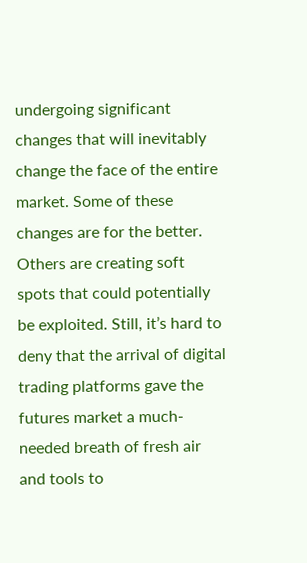undergoing significant changes that will inevitably change the face of the entire market. Some of these changes are for the better. Others are creating soft spots that could potentially be exploited. Still, it’s hard to deny that the arrival of digital trading platforms gave the futures market a much-needed breath of fresh air and tools to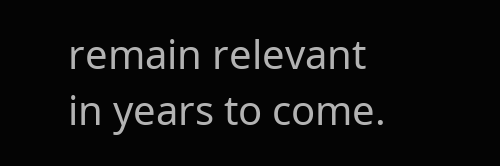remain relevant in years to come.